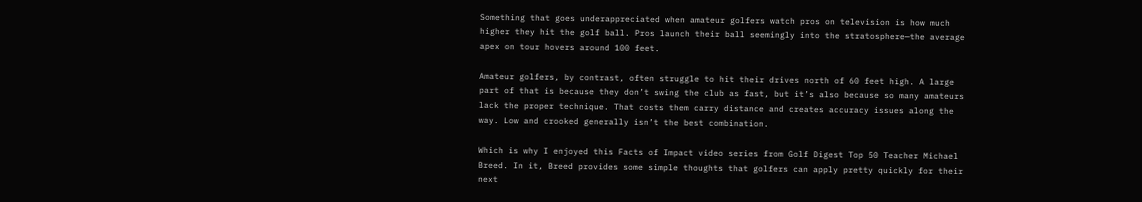Something that goes underappreciated when amateur golfers watch pros on television is how much higher they hit the golf ball. Pros launch their ball seemingly into the stratosphere—the average apex on tour hovers around 100 feet.

Amateur golfers, by contrast, often struggle to hit their drives north of 60 feet high. A large part of that is because they don’t swing the club as fast, but it’s also because so many amateurs lack the proper technique. That costs them carry distance and creates accuracy issues along the way. Low and crooked generally isn’t the best combination.

Which is why I enjoyed this Facts of Impact video series from Golf Digest Top 50 Teacher Michael Breed. In it, Breed provides some simple thoughts that golfers can apply pretty quickly for their next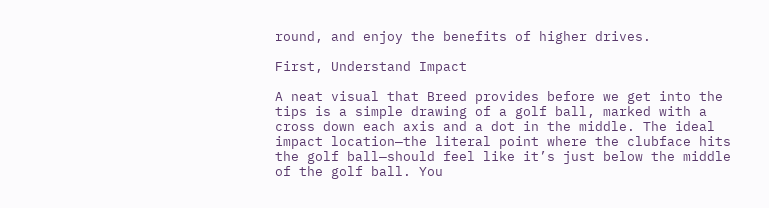round, and enjoy the benefits of higher drives.

First, Understand Impact

A neat visual that Breed provides before we get into the tips is a simple drawing of a golf ball, marked with a cross down each axis and a dot in the middle. The ideal impact location—the literal point where the clubface hits the golf ball—should feel like it’s just below the middle of the golf ball. You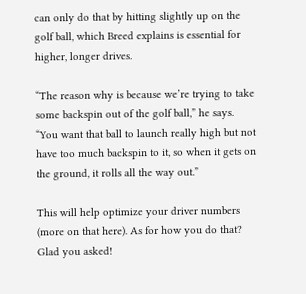can only do that by hitting slightly up on the golf ball, which Breed explains is essential for higher, longer drives.

“The reason why is because we’re trying to take some backspin out of the golf ball,” he says. “You want that ball to launch really high but not have too much backspin to it, so when it gets on the ground, it rolls all the way out.”

This will help optimize your driver numbers (more on that here). As for how you do that? Glad you asked!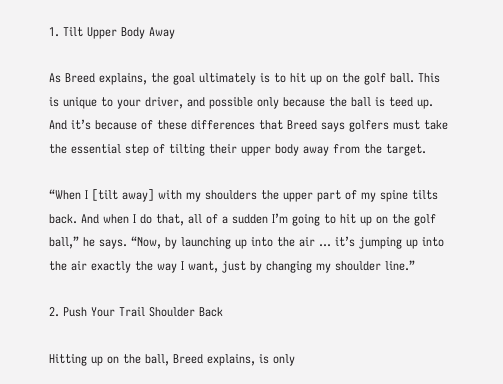1. Tilt Upper Body Away

As Breed explains, the goal ultimately is to hit up on the golf ball. This is unique to your driver, and possible only because the ball is teed up. And it’s because of these differences that Breed says golfers must take the essential step of tilting their upper body away from the target.

“When I [tilt away] with my shoulders the upper part of my spine tilts back. And when I do that, all of a sudden I’m going to hit up on the golf ball,” he says. “Now, by launching up into the air … it’s jumping up into the air exactly the way I want, just by changing my shoulder line.”

2. Push Your Trail Shoulder Back

Hitting up on the ball, Breed explains, is only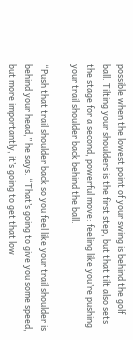possible when the lowest point of your swing is behind the golf ball. Tilting your shoulders is the first step, but that tilt also sets the stage for a second, powerful move: feeling like you’re pushing your trail shoulder back behind the ball.

“Push that trail shoulder back so you feel like your trail shoulder is behind your head,” he says. “That’s going to give you some speed, but more importantly, it’s going to get that low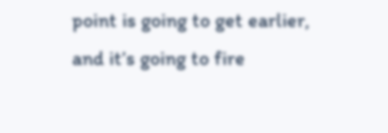point is going to get earlier, and it’s going to fire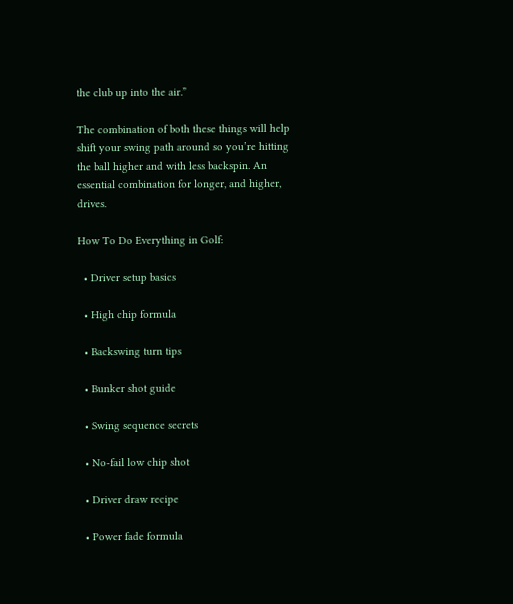the club up into the air.”

The combination of both these things will help shift your swing path around so you’re hitting the ball higher and with less backspin. An essential combination for longer, and higher, drives.

How To Do Everything in Golf:

  • Driver setup basics

  • High chip formula

  • Backswing turn tips

  • Bunker shot guide

  • Swing sequence secrets

  • No-fail low chip shot

  • Driver draw recipe

  • Power fade formula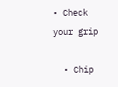• Check your grip

  • Chip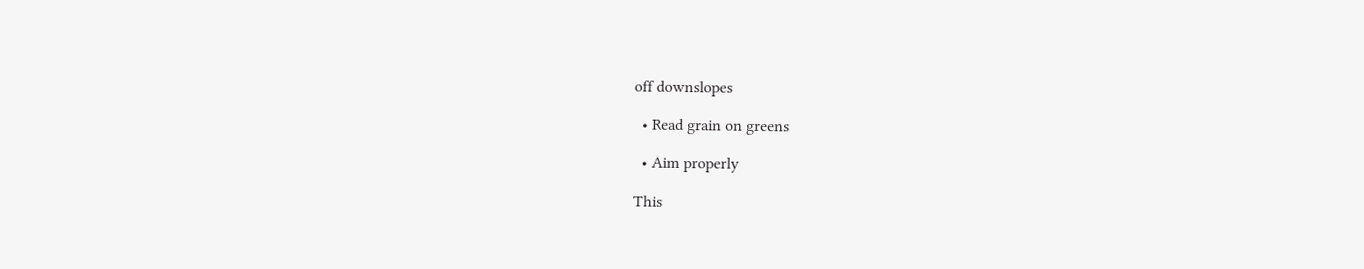off downslopes

  • Read grain on greens

  • Aim properly

This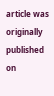article was originally published on